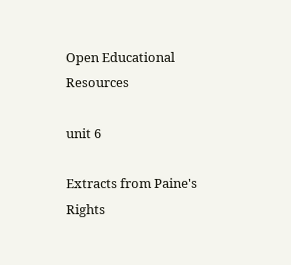Open Educational Resources

unit 6

Extracts from Paine's Rights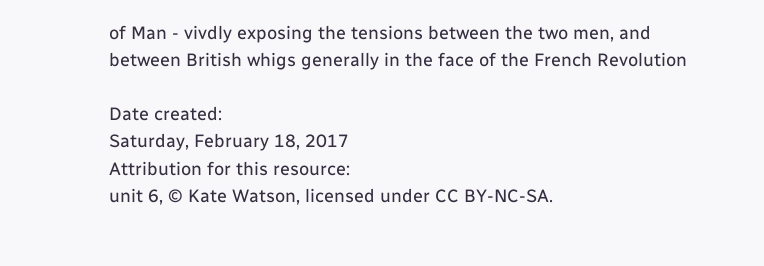of Man - vivdly exposing the tensions between the two men, and between British whigs generally in the face of the French Revolution

Date created:
Saturday, February 18, 2017
Attribution for this resource:
unit 6, © Kate Watson, licensed under CC BY-NC-SA.